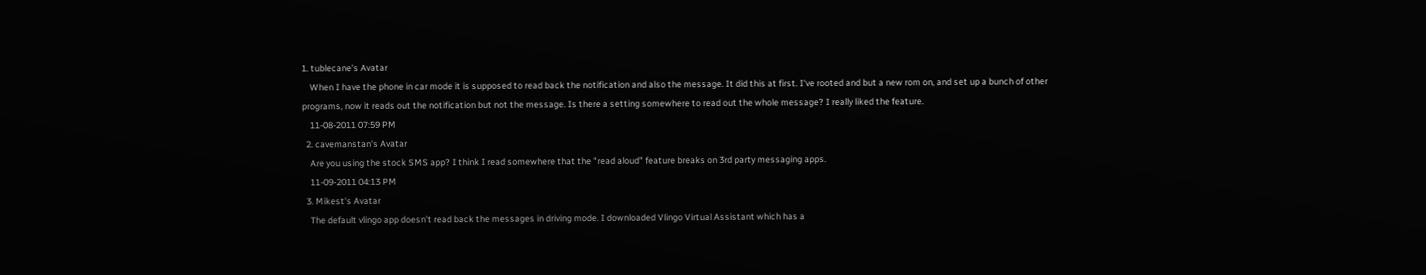1. tublecane's Avatar
    When I have the phone in car mode it is supposed to read back the notification and also the message. It did this at first. I've rooted and but a new rom on, and set up a bunch of other programs, now it reads out the notification but not the message. Is there a setting somewhere to read out the whole message? I really liked the feature.
    11-08-2011 07:59 PM
  2. cavemanstan's Avatar
    Are you using the stock SMS app? I think I read somewhere that the "read aloud" feature breaks on 3rd party messaging apps.
    11-09-2011 04:13 PM
  3. Mikest's Avatar
    The default vlingo app doesn't read back the messages in driving mode. I downloaded Vlingo Virtual Assistant which has a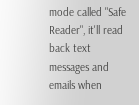mode called "Safe Reader", it'll read back text messages and emails when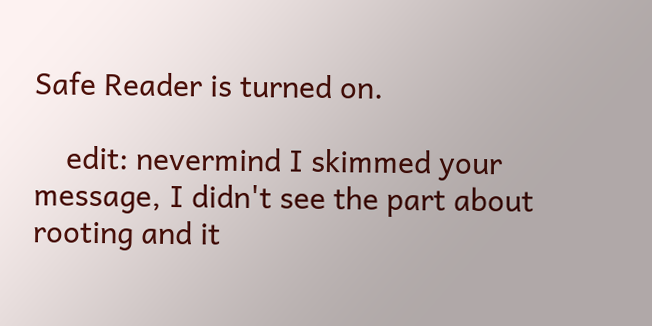Safe Reader is turned on.

    edit: nevermind I skimmed your message, I didn't see the part about rooting and it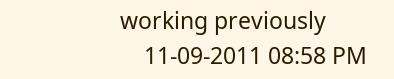working previously
    11-09-2011 08:58 PM